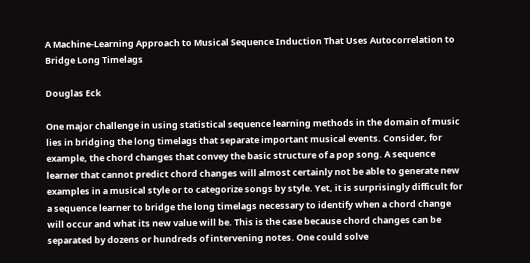A Machine-Learning Approach to Musical Sequence Induction That Uses Autocorrelation to Bridge Long Timelags

Douglas Eck

One major challenge in using statistical sequence learning methods in the domain of music lies in bridging the long timelags that separate important musical events. Consider, for example, the chord changes that convey the basic structure of a pop song. A sequence learner that cannot predict chord changes will almost certainly not be able to generate new examples in a musical style or to categorize songs by style. Yet, it is surprisingly difficult for a sequence learner to bridge the long timelags necessary to identify when a chord change will occur and what its new value will be. This is the case because chord changes can be separated by dozens or hundreds of intervening notes. One could solve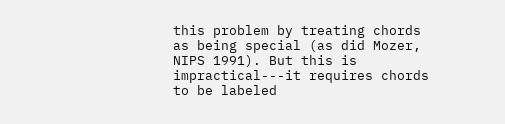this problem by treating chords as being special (as did Mozer, NIPS 1991). But this is impractical---it requires chords to be labeled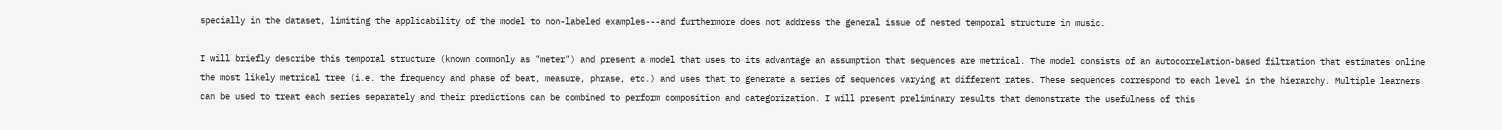specially in the dataset, limiting the applicability of the model to non-labeled examples---and furthermore does not address the general issue of nested temporal structure in music.

I will briefly describe this temporal structure (known commonly as "meter") and present a model that uses to its advantage an assumption that sequences are metrical. The model consists of an autocorrelation-based filtration that estimates online the most likely metrical tree (i.e. the frequency and phase of beat, measure, phrase, etc.) and uses that to generate a series of sequences varying at different rates. These sequences correspond to each level in the hierarchy. Multiple learners can be used to treat each series separately and their predictions can be combined to perform composition and categorization. I will present preliminary results that demonstrate the usefulness of this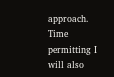approach. Time permitting I will also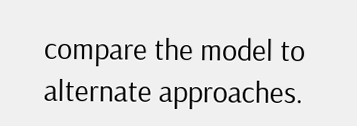compare the model to alternate approaches.